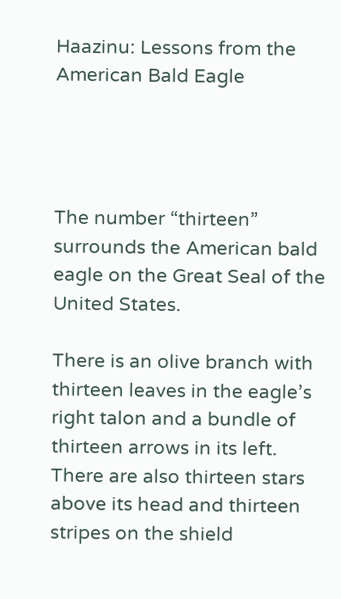Haazinu: Lessons from the American Bald Eagle




The number “thirteen” surrounds the American bald eagle on the Great Seal of the United States.

There is an olive branch with thirteen leaves in the eagle’s right talon and a bundle of thirteen arrows in its left. There are also thirteen stars above its head and thirteen stripes on the shield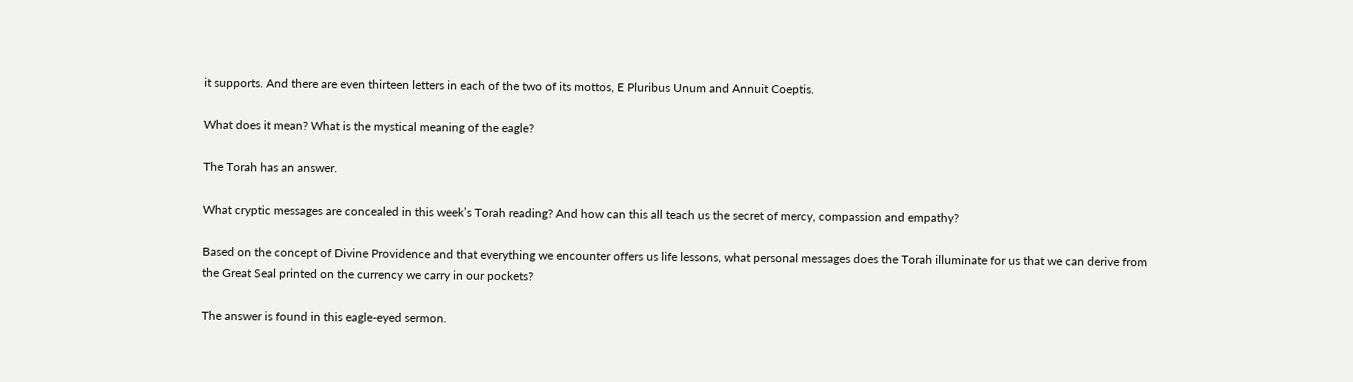it supports. And there are even thirteen letters in each of the two of its mottos, E Pluribus Unum and Annuit Coeptis.

What does it mean? What is the mystical meaning of the eagle?

The Torah has an answer.

What cryptic messages are concealed in this week’s Torah reading? And how can this all teach us the secret of mercy, compassion and empathy?

Based on the concept of Divine Providence and that everything we encounter offers us life lessons, what personal messages does the Torah illuminate for us that we can derive from the Great Seal printed on the currency we carry in our pockets?

The answer is found in this eagle-eyed sermon.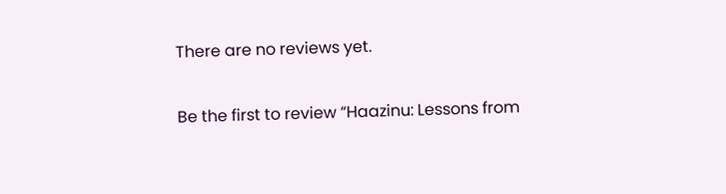There are no reviews yet.

Be the first to review “Haazinu: Lessons from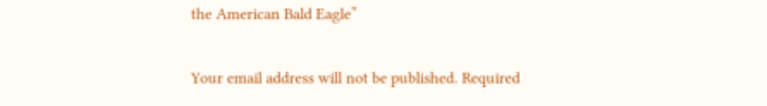the American Bald Eagle”

Your email address will not be published. Required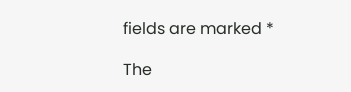fields are marked *

The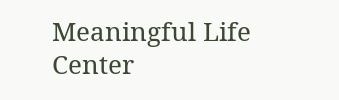Meaningful Life Center